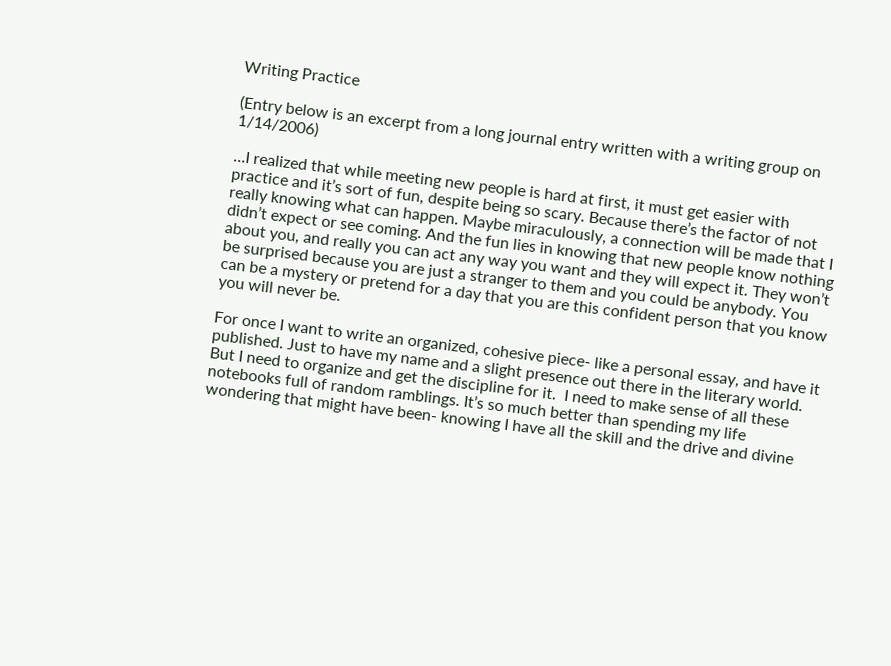Writing Practice

(Entry below is an excerpt from a long journal entry written with a writing group on 1/14/2006)

…I realized that while meeting new people is hard at first, it must get easier with practice and it’s sort of fun, despite being so scary. Because there’s the factor of not really knowing what can happen. Maybe miraculously, a connection will be made that I didn’t expect or see coming. And the fun lies in knowing that new people know nothing about you, and really you can act any way you want and they will expect it. They won’t be surprised because you are just a stranger to them and you could be anybody. You can be a mystery or pretend for a day that you are this confident person that you know you will never be.

For once I want to write an organized, cohesive piece- like a personal essay, and have it published. Just to have my name and a slight presence out there in the literary world. But I need to organize and get the discipline for it.  I need to make sense of all these notebooks full of random ramblings. It’s so much better than spending my life wondering that might have been- knowing I have all the skill and the drive and divine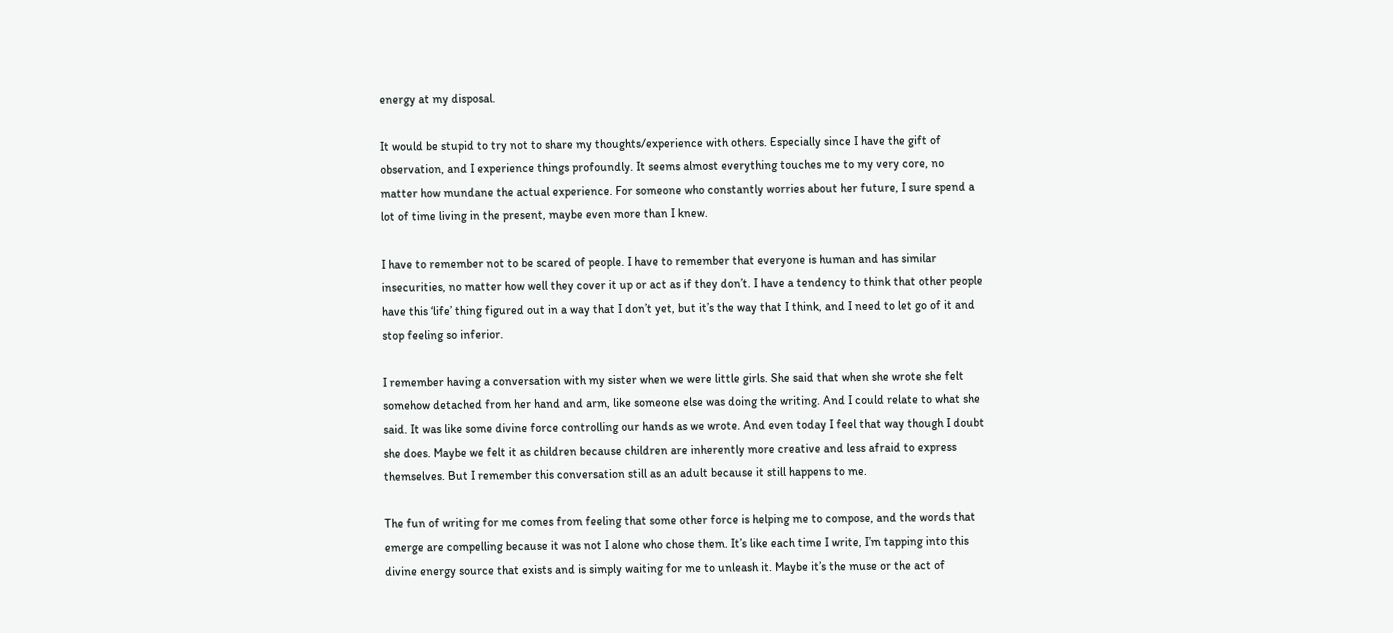energy at my disposal.

It would be stupid to try not to share my thoughts/experience with others. Especially since I have the gift of observation, and I experience things profoundly. It seems almost everything touches me to my very core, no matter how mundane the actual experience. For someone who constantly worries about her future, I sure spend a lot of time living in the present, maybe even more than I knew.

I have to remember not to be scared of people. I have to remember that everyone is human and has similar insecurities, no matter how well they cover it up or act as if they don’t. I have a tendency to think that other people have this ‘life’ thing figured out in a way that I don’t yet, but it’s the way that I think, and I need to let go of it and stop feeling so inferior.

I remember having a conversation with my sister when we were little girls. She said that when she wrote she felt somehow detached from her hand and arm, like someone else was doing the writing. And I could relate to what she said. It was like some divine force controlling our hands as we wrote. And even today I feel that way though I doubt she does. Maybe we felt it as children because children are inherently more creative and less afraid to express themselves. But I remember this conversation still as an adult because it still happens to me.

The fun of writing for me comes from feeling that some other force is helping me to compose, and the words that emerge are compelling because it was not I alone who chose them. It’s like each time I write, I’m tapping into this divine energy source that exists and is simply waiting for me to unleash it. Maybe it’s the muse or the act of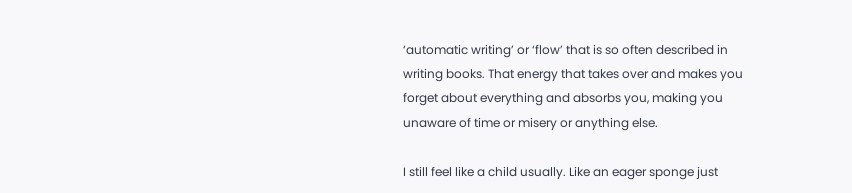‘automatic writing’ or ‘flow’ that is so often described in writing books. That energy that takes over and makes you forget about everything and absorbs you, making you unaware of time or misery or anything else.

I still feel like a child usually. Like an eager sponge just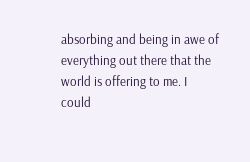absorbing and being in awe of everything out there that the world is offering to me. I could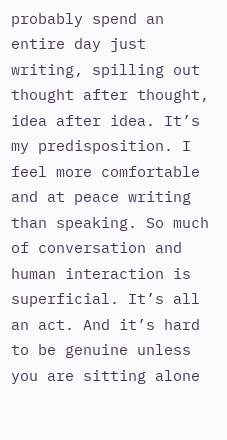probably spend an entire day just writing, spilling out thought after thought, idea after idea. It’s my predisposition. I feel more comfortable and at peace writing than speaking. So much of conversation and human interaction is superficial. It’s all an act. And it’s hard to be genuine unless you are sitting alone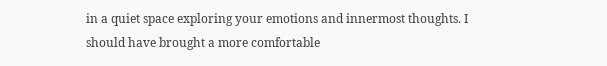in a quiet space exploring your emotions and innermost thoughts. I should have brought a more comfortable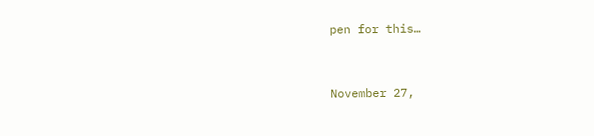pen for this…


November 27,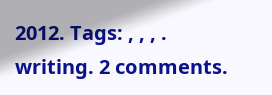2012. Tags: , , , . writing. 2 comments.